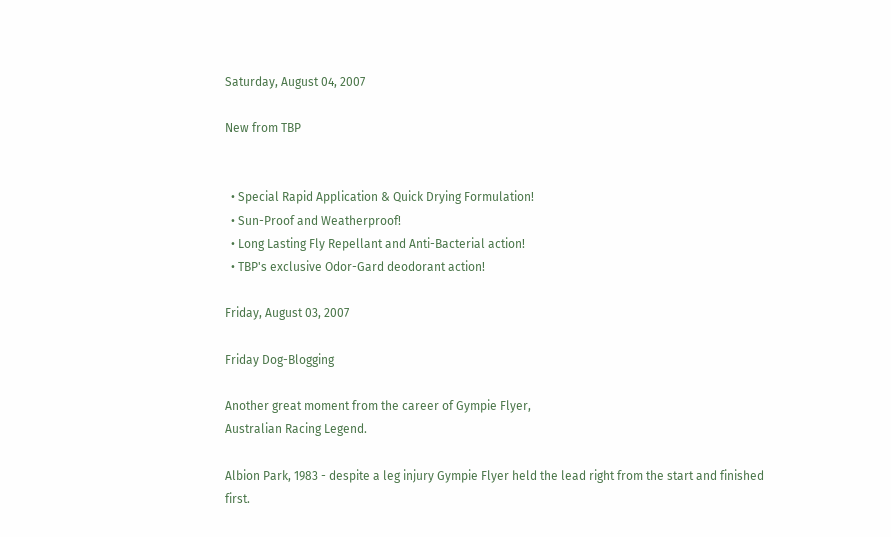Saturday, August 04, 2007

New from TBP


  • Special Rapid Application & Quick Drying Formulation!
  • Sun-Proof and Weatherproof!
  • Long Lasting Fly Repellant and Anti-Bacterial action!
  • TBP's exclusive Odor-Gard deodorant action!

Friday, August 03, 2007

Friday Dog-Blogging

Another great moment from the career of Gympie Flyer,
Australian Racing Legend.

Albion Park, 1983 - despite a leg injury Gympie Flyer held the lead right from the start and finished first.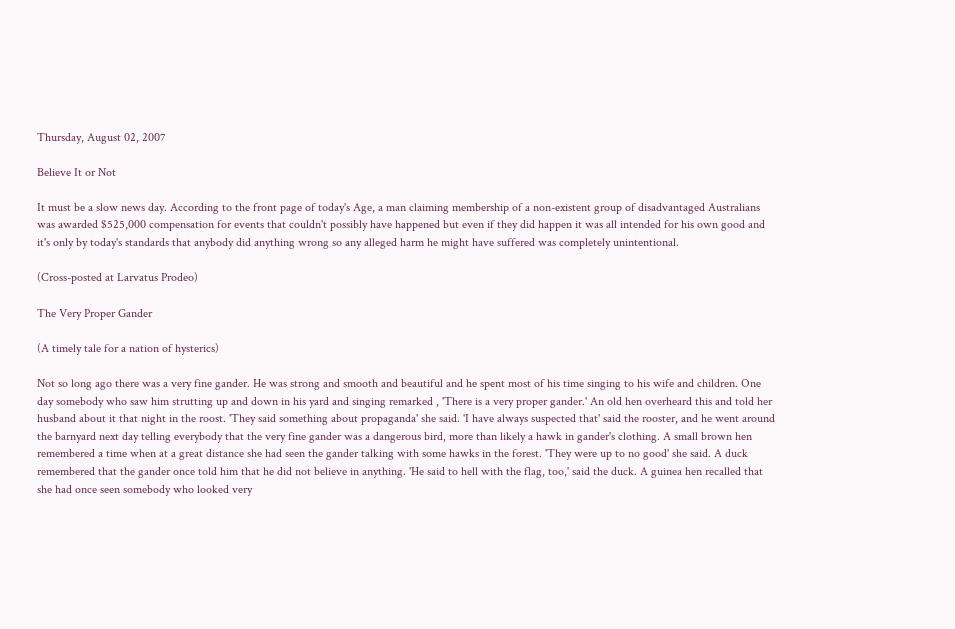Thursday, August 02, 2007

Believe It or Not

It must be a slow news day. According to the front page of today's Age, a man claiming membership of a non-existent group of disadvantaged Australians was awarded $525,000 compensation for events that couldn't possibly have happened but even if they did happen it was all intended for his own good and it's only by today's standards that anybody did anything wrong so any alleged harm he might have suffered was completely unintentional.

(Cross-posted at Larvatus Prodeo)

The Very Proper Gander

(A timely tale for a nation of hysterics)

Not so long ago there was a very fine gander. He was strong and smooth and beautiful and he spent most of his time singing to his wife and children. One day somebody who saw him strutting up and down in his yard and singing remarked , 'There is a very proper gander.' An old hen overheard this and told her husband about it that night in the roost. 'They said something about propaganda' she said. 'I have always suspected that' said the rooster, and he went around the barnyard next day telling everybody that the very fine gander was a dangerous bird, more than likely a hawk in gander's clothing. A small brown hen remembered a time when at a great distance she had seen the gander talking with some hawks in the forest. 'They were up to no good' she said. A duck remembered that the gander once told him that he did not believe in anything. 'He said to hell with the flag, too,' said the duck. A guinea hen recalled that she had once seen somebody who looked very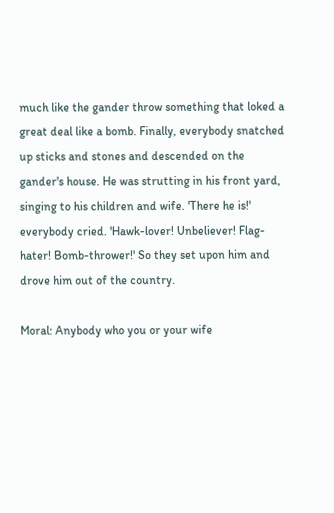much like the gander throw something that loked a great deal like a bomb. Finally, everybody snatched up sticks and stones and descended on the gander's house. He was strutting in his front yard, singing to his children and wife. 'There he is!' everybody cried. 'Hawk-lover! Unbeliever! Flag-hater! Bomb-thrower!' So they set upon him and drove him out of the country.

Moral: Anybody who you or your wife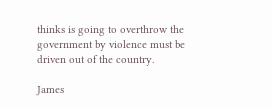thinks is going to overthrow the government by violence must be driven out of the country.

James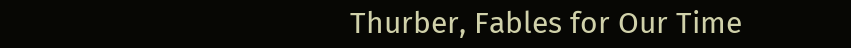Thurber, Fables for Our Time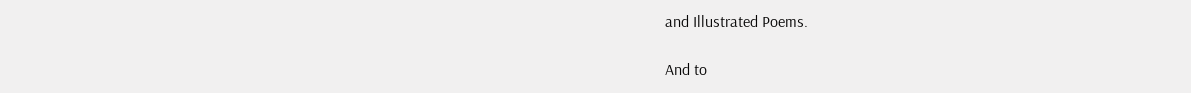and Illustrated Poems.

And to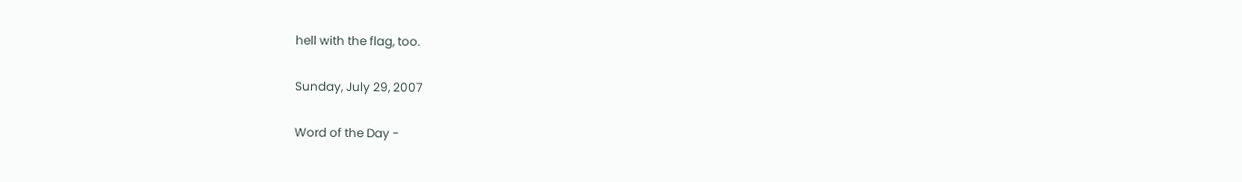hell with the flag, too.

Sunday, July 29, 2007

Word of the Day -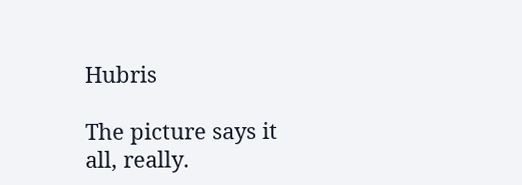Hubris

The picture says it all, really.